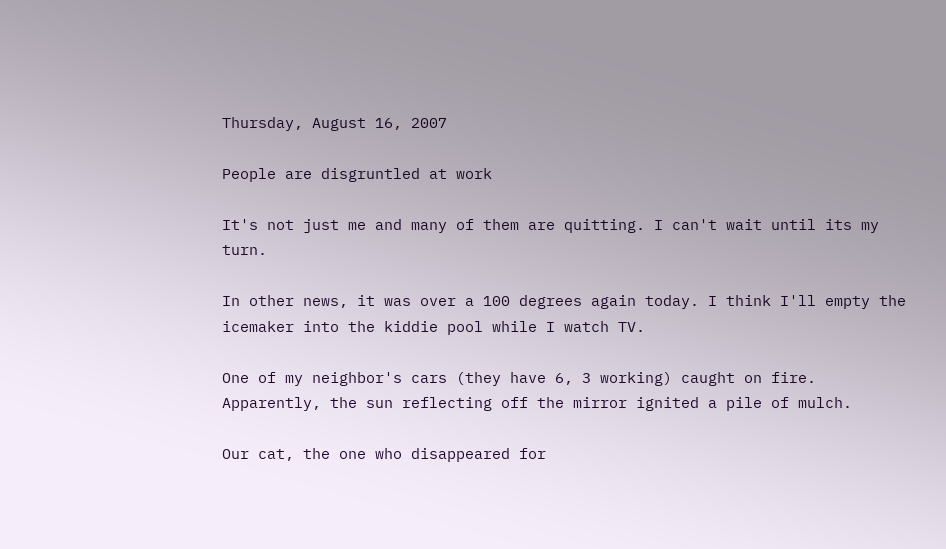Thursday, August 16, 2007

People are disgruntled at work

It's not just me and many of them are quitting. I can't wait until its my turn.

In other news, it was over a 100 degrees again today. I think I'll empty the icemaker into the kiddie pool while I watch TV.

One of my neighbor's cars (they have 6, 3 working) caught on fire. Apparently, the sun reflecting off the mirror ignited a pile of mulch.

Our cat, the one who disappeared for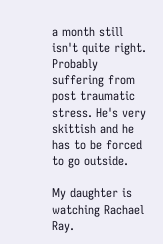a month still isn't quite right. Probably suffering from post traumatic stress. He's very skittish and he has to be forced to go outside.

My daughter is watching Rachael Ray.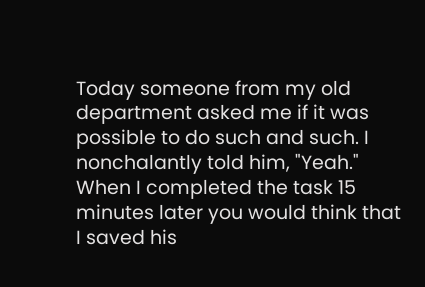Today someone from my old department asked me if it was possible to do such and such. I nonchalantly told him, "Yeah." When I completed the task 15 minutes later you would think that I saved his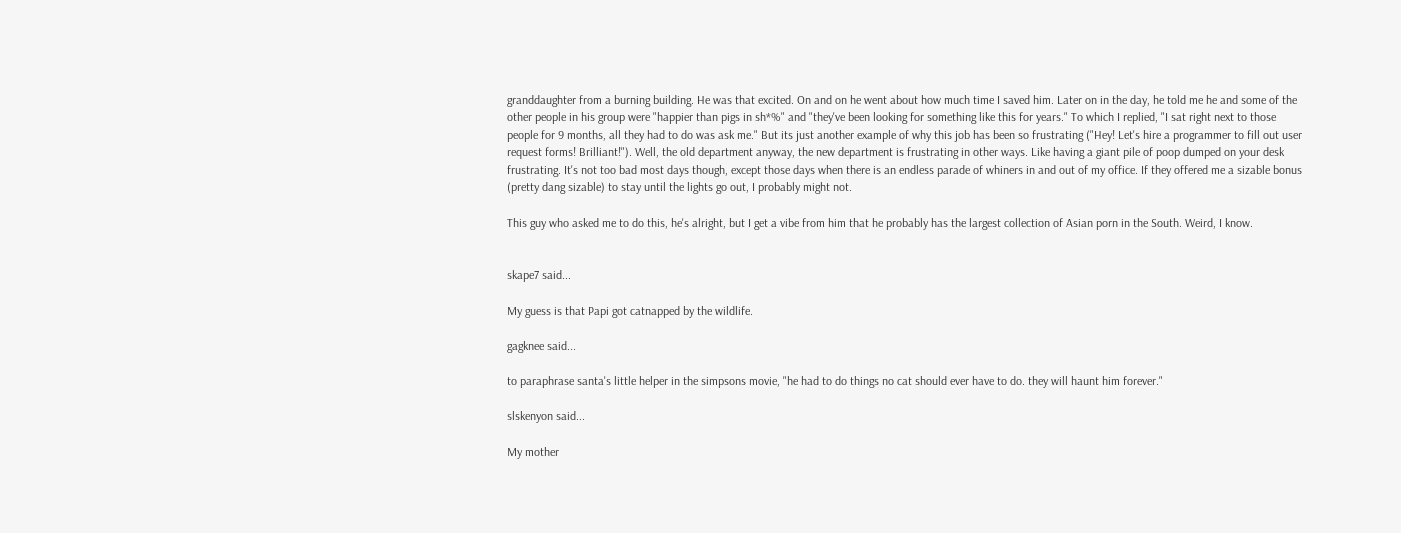granddaughter from a burning building. He was that excited. On and on he went about how much time I saved him. Later on in the day, he told me he and some of the other people in his group were "happier than pigs in sh*%" and "they've been looking for something like this for years." To which I replied, "I sat right next to those people for 9 months, all they had to do was ask me." But its just another example of why this job has been so frustrating ("Hey! Let's hire a programmer to fill out user request forms! Brilliant!"). Well, the old department anyway, the new department is frustrating in other ways. Like having a giant pile of poop dumped on your desk frustrating. It's not too bad most days though, except those days when there is an endless parade of whiners in and out of my office. If they offered me a sizable bonus (pretty dang sizable) to stay until the lights go out, I probably might not.

This guy who asked me to do this, he's alright, but I get a vibe from him that he probably has the largest collection of Asian porn in the South. Weird, I know.


skape7 said...

My guess is that Papi got catnapped by the wildlife.

gagknee said...

to paraphrase santa's little helper in the simpsons movie, "he had to do things no cat should ever have to do. they will haunt him forever."

slskenyon said...

My mother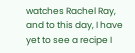watches Rachel Ray, and to this day, I have yet to see a recipe I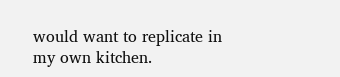would want to replicate in my own kitchen.